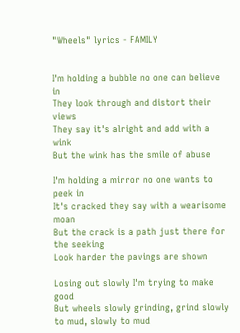"Wheels" lyrics - FAMILY


I'm holding a bubble no one can believe in
They look through and distort their views
They say it's alright and add with a wink
But the wink has the smile of abuse

I'm holding a mirror no one wants to peek in
It's cracked they say with a wearisome moan
But the crack is a path just there for the seeking
Look harder the pavings are shown

Losing out slowly I'm trying to make good
But wheels slowly grinding, grind slowly to mud, slowly to mud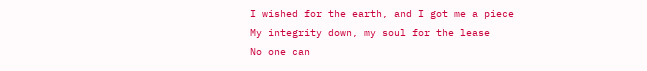I wished for the earth, and I got me a piece
My integrity down, my soul for the lease
No one can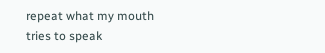repeat what my mouth tries to speak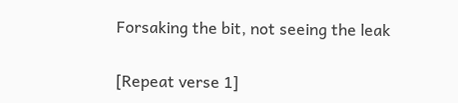Forsaking the bit, not seeing the leak

[Repeat verse 1]